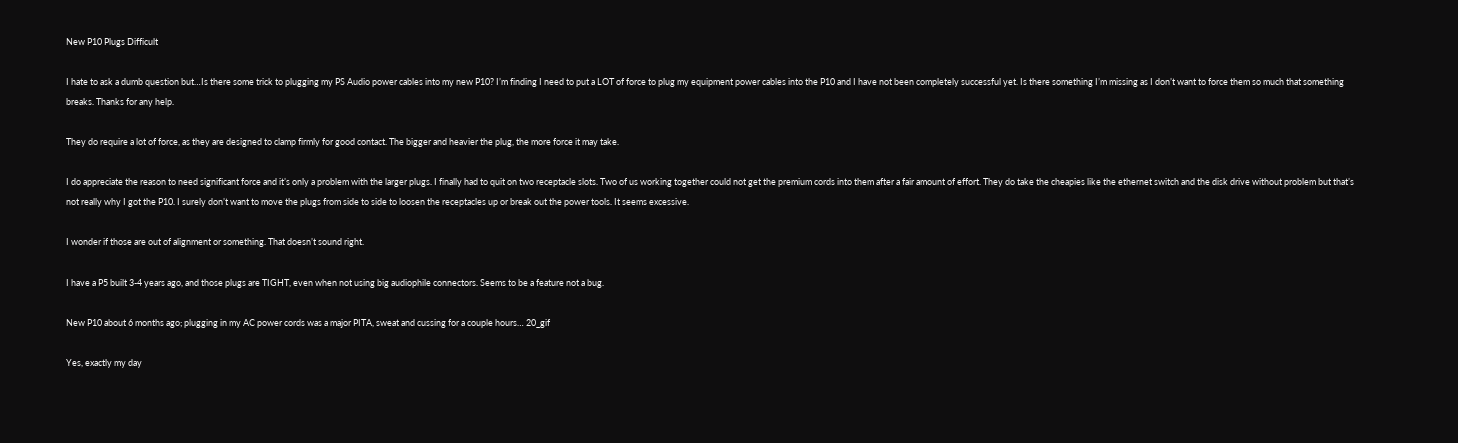New P10 Plugs Difficult

I hate to ask a dumb question but…Is there some trick to plugging my PS Audio power cables into my new P10? I’m finding I need to put a LOT of force to plug my equipment power cables into the P10 and I have not been completely successful yet. Is there something I’m missing as I don’t want to force them so much that something breaks. Thanks for any help.

They do require a lot of force, as they are designed to clamp firmly for good contact. The bigger and heavier the plug, the more force it may take.

I do appreciate the reason to need significant force and it’s only a problem with the larger plugs. I finally had to quit on two receptacle slots. Two of us working together could not get the premium cords into them after a fair amount of effort. They do take the cheapies like the ethernet switch and the disk drive without problem but that’s not really why I got the P10. I surely don’t want to move the plugs from side to side to loosen the receptacles up or break out the power tools. It seems excessive.

I wonder if those are out of alignment or something. That doesn’t sound right.

I have a P5 built 3-4 years ago, and those plugs are TIGHT, even when not using big audiophile connectors. Seems to be a feature not a bug.

New P10 about 6 months ago; plugging in my AC power cords was a major PITA, sweat and cussing for a couple hours… 20_gif

Yes, exactly my day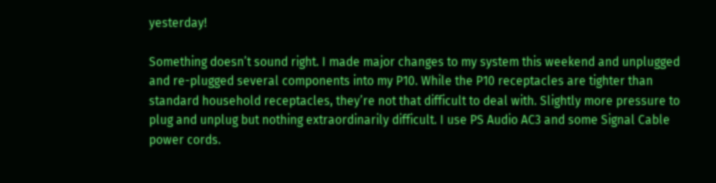yesterday!

Something doesn’t sound right. I made major changes to my system this weekend and unplugged and re-plugged several components into my P10. While the P10 receptacles are tighter than standard household receptacles, they’re not that difficult to deal with. Slightly more pressure to plug and unplug but nothing extraordinarily difficult. I use PS Audio AC3 and some Signal Cable power cords.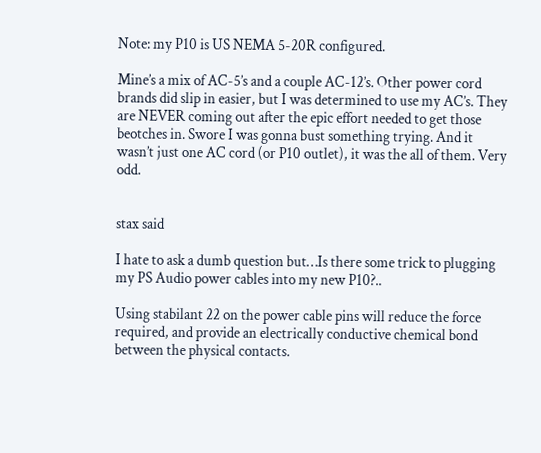Note: my P10 is US NEMA 5-20R configured.

Mine’s a mix of AC-5’s and a couple AC-12’s. Other power cord brands did slip in easier, but I was determined to use my AC’s. They are NEVER coming out after the epic effort needed to get those beotches in. Swore I was gonna bust something trying. And it wasn’t just one AC cord (or P10 outlet), it was the all of them. Very odd.


stax said

I hate to ask a dumb question but…Is there some trick to plugging my PS Audio power cables into my new P10?..

Using stabilant 22 on the power cable pins will reduce the force required, and provide an electrically conductive chemical bond between the physical contacts.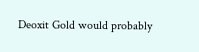Deoxit Gold would probably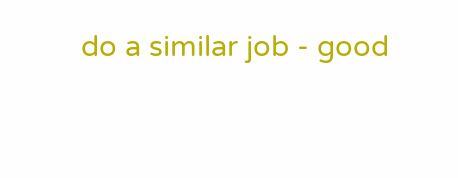do a similar job - good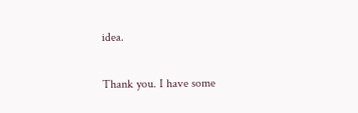idea.

Thank you. I have some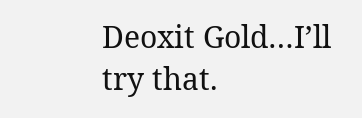Deoxit Gold…I’ll try that.